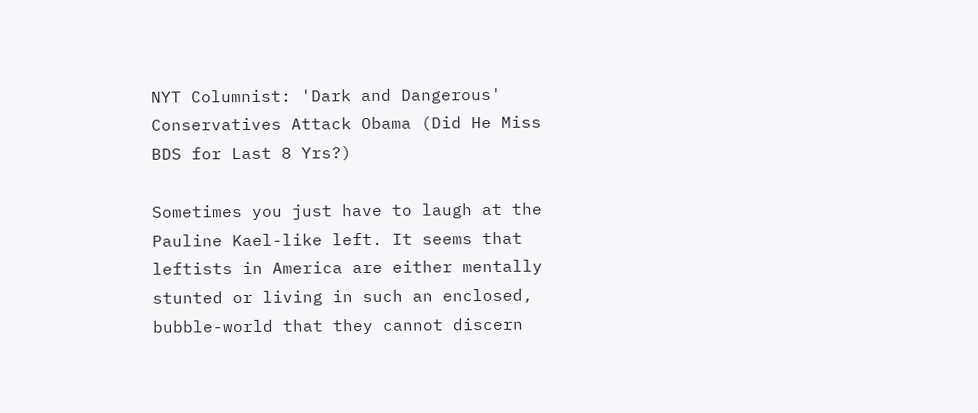NYT Columnist: 'Dark and Dangerous' Conservatives Attack Obama (Did He Miss BDS for Last 8 Yrs?)

Sometimes you just have to laugh at the Pauline Kael-like left. It seems that leftists in America are either mentally stunted or living in such an enclosed, bubble-world that they cannot discern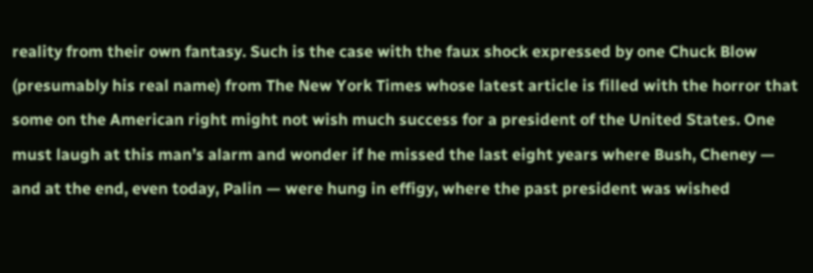reality from their own fantasy. Such is the case with the faux shock expressed by one Chuck Blow (presumably his real name) from The New York Times whose latest article is filled with the horror that some on the American right might not wish much success for a president of the United States. One must laugh at this man’s alarm and wonder if he missed the last eight years where Bush, Cheney — and at the end, even today, Palin — were hung in effigy, where the past president was wished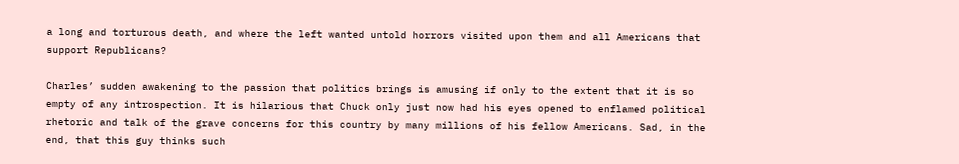a long and torturous death, and where the left wanted untold horrors visited upon them and all Americans that support Republicans?

Charles’ sudden awakening to the passion that politics brings is amusing if only to the extent that it is so empty of any introspection. It is hilarious that Chuck only just now had his eyes opened to enflamed political rhetoric and talk of the grave concerns for this country by many millions of his fellow Americans. Sad, in the end, that this guy thinks such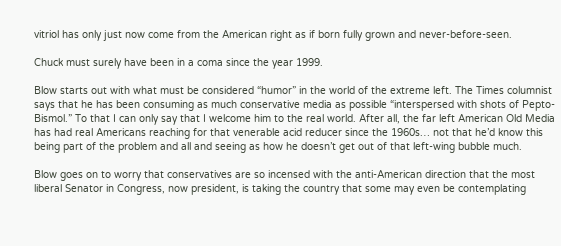vitriol has only just now come from the American right as if born fully grown and never-before-seen.

Chuck must surely have been in a coma since the year 1999.

Blow starts out with what must be considered “humor” in the world of the extreme left. The Times columnist says that he has been consuming as much conservative media as possible “interspersed with shots of Pepto-Bismol.” To that I can only say that I welcome him to the real world. After all, the far left American Old Media has had real Americans reaching for that venerable acid reducer since the 1960s… not that he’d know this being part of the problem and all and seeing as how he doesn’t get out of that left-wing bubble much.

Blow goes on to worry that conservatives are so incensed with the anti-American direction that the most liberal Senator in Congress, now president, is taking the country that some may even be contemplating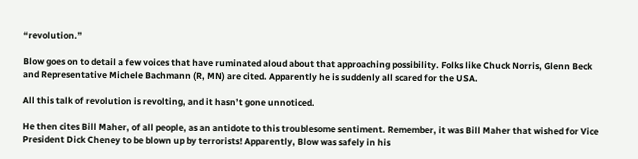“revolution.”

Blow goes on to detail a few voices that have ruminated aloud about that approaching possibility. Folks like Chuck Norris, Glenn Beck and Representative Michele Bachmann (R, MN) are cited. Apparently he is suddenly all scared for the USA.

All this talk of revolution is revolting, and it hasn’t gone unnoticed.

He then cites Bill Maher, of all people, as an antidote to this troublesome sentiment. Remember, it was Bill Maher that wished for Vice President Dick Cheney to be blown up by terrorists! Apparently, Blow was safely in his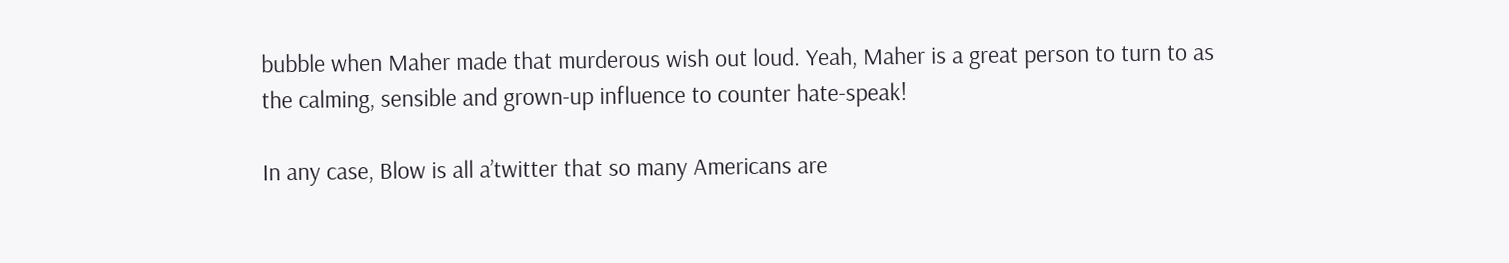bubble when Maher made that murderous wish out loud. Yeah, Maher is a great person to turn to as the calming, sensible and grown-up influence to counter hate-speak!

In any case, Blow is all a’twitter that so many Americans are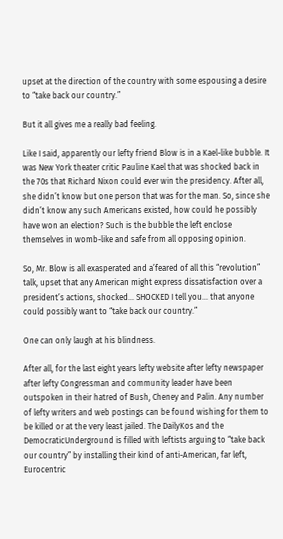upset at the direction of the country with some espousing a desire to “take back our country.”

But it all gives me a really bad feeling.

Like I said, apparently our lefty friend Blow is in a Kael-like bubble. It was New York theater critic Pauline Kael that was shocked back in the 70s that Richard Nixon could ever win the presidency. After all, she didn’t know but one person that was for the man. So, since she didn’t know any such Americans existed, how could he possibly have won an election? Such is the bubble the left enclose themselves in womb-like and safe from all opposing opinion.

So, Mr. Blow is all exasperated and a’feared of all this “revolution” talk, upset that any American might express dissatisfaction over a president’s actions, shocked… SHOCKED I tell you… that anyone could possibly want to “take back our country.”

One can only laugh at his blindness.

After all, for the last eight years lefty website after lefty newspaper after lefty Congressman and community leader have been outspoken in their hatred of Bush, Cheney and Palin. Any number of lefty writers and web postings can be found wishing for them to be killed or at the very least jailed. The DailyKos and the DemocraticUnderground is filled with leftists arguing to “take back our country” by installing their kind of anti-American, far left, Eurocentric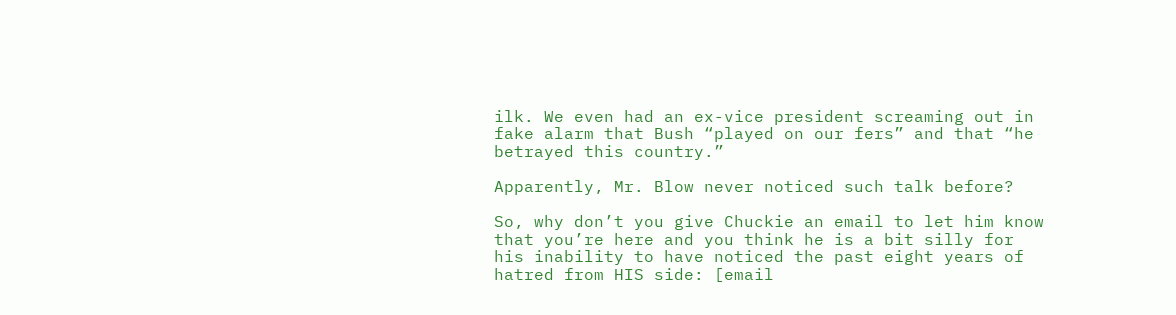ilk. We even had an ex-vice president screaming out in fake alarm that Bush “played on our fers” and that “he betrayed this country.”

Apparently, Mr. Blow never noticed such talk before?

So, why don’t you give Chuckie an email to let him know that you’re here and you think he is a bit silly for his inability to have noticed the past eight years of hatred from HIS side: [email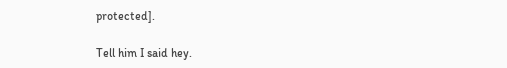protected].

Tell him I said hey.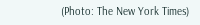(Photo: The New York Times)